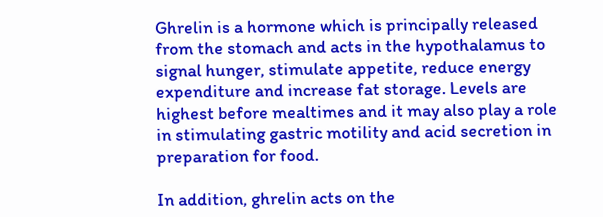Ghrelin is a hormone which is principally released from the stomach and acts in the hypothalamus to signal hunger, stimulate appetite, reduce energy expenditure and increase fat storage. Levels are highest before mealtimes and it may also play a role in stimulating gastric motility and acid secretion in preparation for food.

In addition, ghrelin acts on the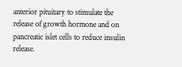anterior pituitary to stimulate the release of growth hormone and on pancreatic islet cells to reduce insulin release.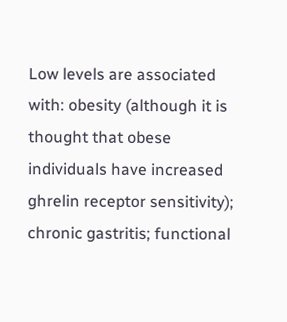Low levels are associated with: obesity (although it is thought that obese individuals have increased ghrelin receptor sensitivity); chronic gastritis; functional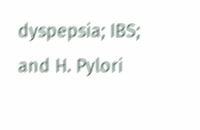dyspepsia; IBS; and H. Pylori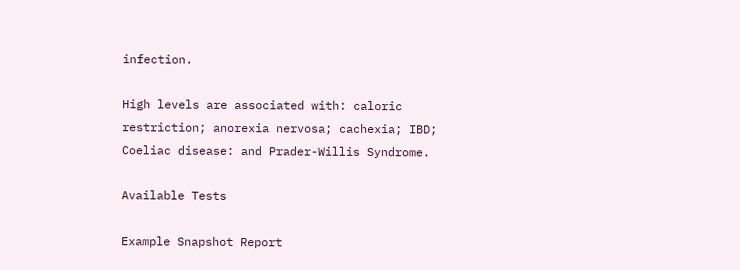infection.

High levels are associated with: caloric restriction; anorexia nervosa; cachexia; IBD; Coeliac disease: and Prader-Willis Syndrome.

Available Tests

Example Snapshot Report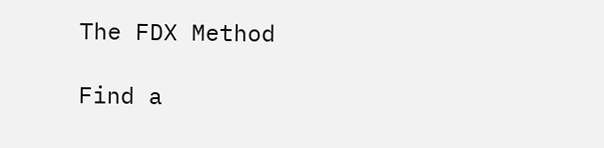The FDX Method

Find a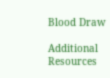Blood Draw

Additional Resources